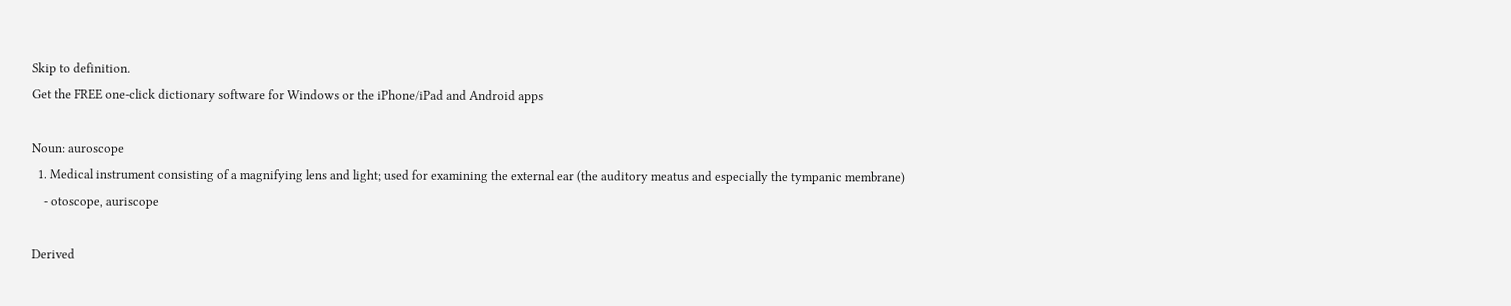Skip to definition.
Get the FREE one-click dictionary software for Windows or the iPhone/iPad and Android apps

Noun: auroscope
  1. Medical instrument consisting of a magnifying lens and light; used for examining the external ear (the auditory meatus and especially the tympanic membrane)
    - otoscope, auriscope

Derived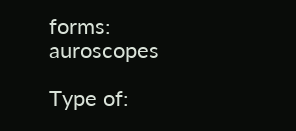forms: auroscopes

Type of: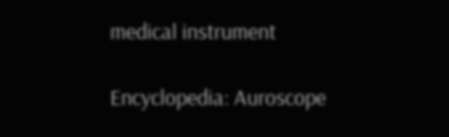medical instrument

Encyclopedia: Auroscope